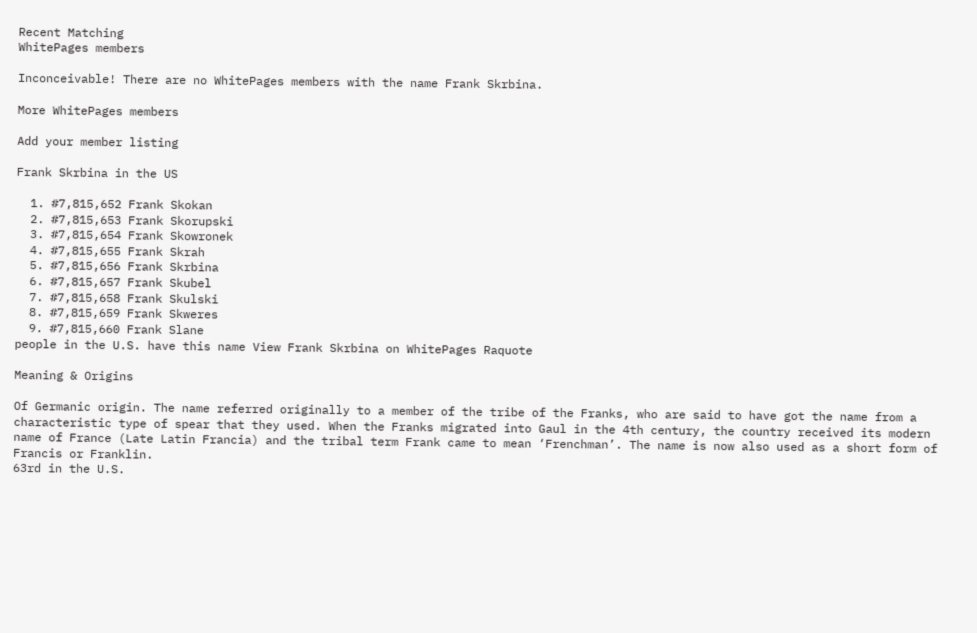Recent Matching
WhitePages members

Inconceivable! There are no WhitePages members with the name Frank Skrbina.

More WhitePages members

Add your member listing

Frank Skrbina in the US

  1. #7,815,652 Frank Skokan
  2. #7,815,653 Frank Skorupski
  3. #7,815,654 Frank Skowronek
  4. #7,815,655 Frank Skrah
  5. #7,815,656 Frank Skrbina
  6. #7,815,657 Frank Skubel
  7. #7,815,658 Frank Skulski
  8. #7,815,659 Frank Skweres
  9. #7,815,660 Frank Slane
people in the U.S. have this name View Frank Skrbina on WhitePages Raquote

Meaning & Origins

Of Germanic origin. The name referred originally to a member of the tribe of the Franks, who are said to have got the name from a characteristic type of spear that they used. When the Franks migrated into Gaul in the 4th century, the country received its modern name of France (Late Latin Francia) and the tribal term Frank came to mean ‘Frenchman’. The name is now also used as a short form of Francis or Franklin.
63rd in the U.S.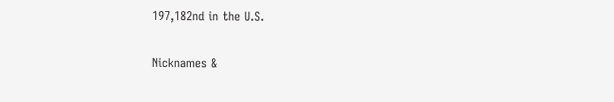197,182nd in the U.S.

Nicknames &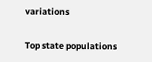variations

Top state populations